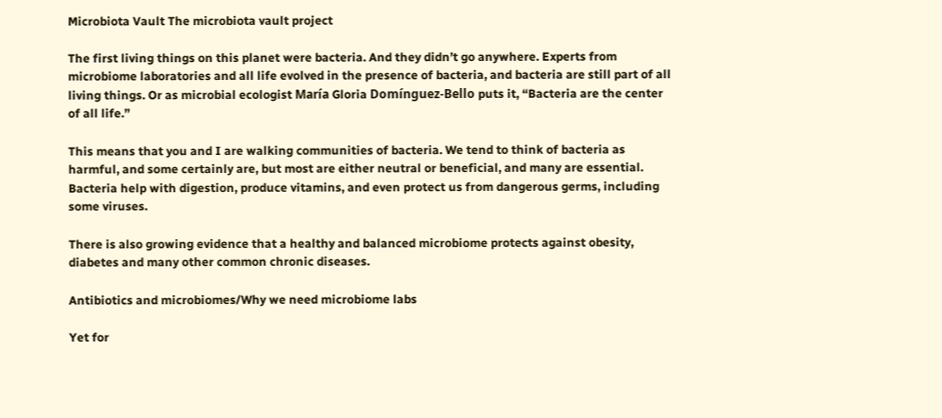Microbiota Vault The microbiota vault project

The first living things on this planet were bacteria. And they didn’t go anywhere. Experts from microbiome laboratories and all life evolved in the presence of bacteria, and bacteria are still part of all living things. Or as microbial ecologist María Gloria Domínguez-Bello puts it, “Bacteria are the center of all life.”

This means that you and I are walking communities of bacteria. We tend to think of bacteria as harmful, and some certainly are, but most are either neutral or beneficial, and many are essential. Bacteria help with digestion, produce vitamins, and even protect us from dangerous germs, including some viruses.

There is also growing evidence that a healthy and balanced microbiome protects against obesity, diabetes and many other common chronic diseases.

Antibiotics and microbiomes/Why we need microbiome labs

Yet for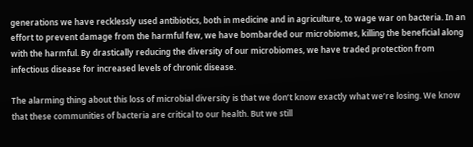generations we have recklessly used antibiotics, both in medicine and in agriculture, to wage war on bacteria. In an effort to prevent damage from the harmful few, we have bombarded our microbiomes, killing the beneficial along with the harmful. By drastically reducing the diversity of our microbiomes, we have traded protection from infectious disease for increased levels of chronic disease.

The alarming thing about this loss of microbial diversity is that we don’t know exactly what we’re losing. We know that these communities of bacteria are critical to our health. But we still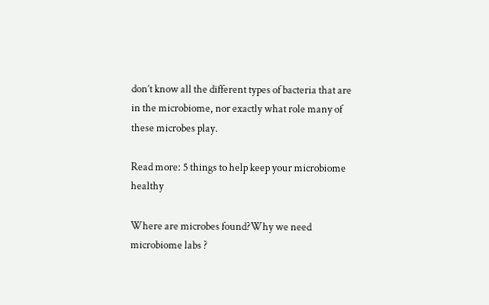don’t know all the different types of bacteria that are in the microbiome, nor exactly what role many of these microbes play.

Read more: 5 things to help keep your microbiome healthy

Where are microbes found?Why we need microbiome labs ?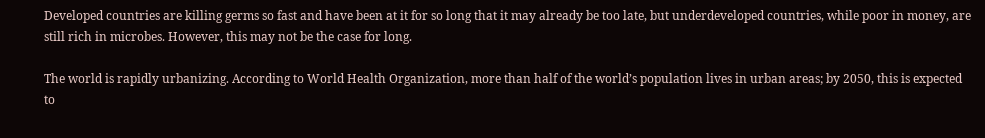Developed countries are killing germs so fast and have been at it for so long that it may already be too late, but underdeveloped countries, while poor in money, are still rich in microbes. However, this may not be the case for long.

The world is rapidly urbanizing. According to World Health Organization, more than half of the world’s population lives in urban areas; by 2050, this is expected to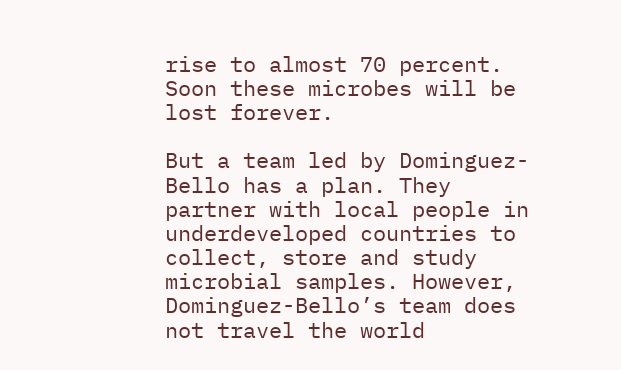rise to almost 70 percent. Soon these microbes will be lost forever.

But a team led by Dominguez-Bello has a plan. They partner with local people in underdeveloped countries to collect, store and study microbial samples. However, Dominguez-Bello’s team does not travel the world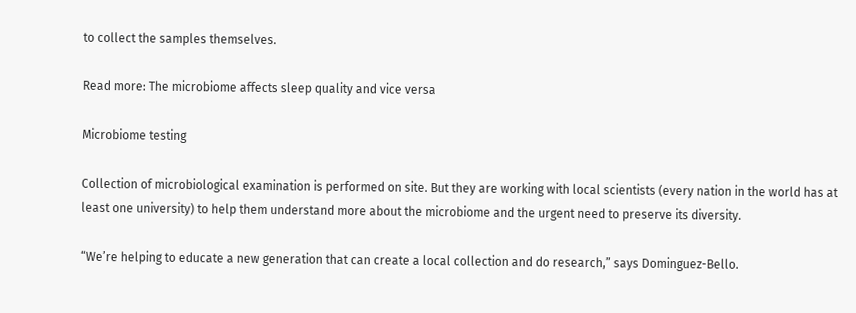to collect the samples themselves.

Read more: The microbiome affects sleep quality and vice versa

Microbiome testing

Collection of microbiological examination is performed on site. But they are working with local scientists (every nation in the world has at least one university) to help them understand more about the microbiome and the urgent need to preserve its diversity.

“We’re helping to educate a new generation that can create a local collection and do research,” says Dominguez-Bello.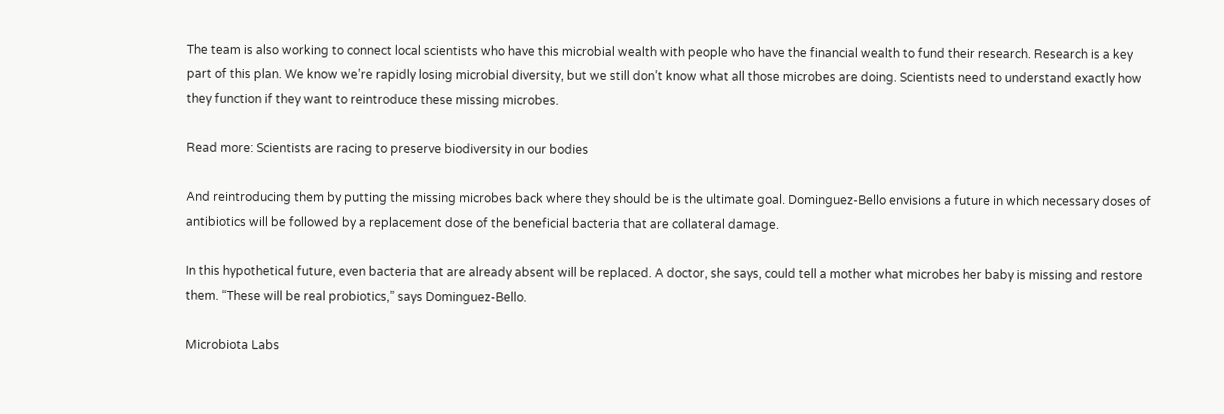The team is also working to connect local scientists who have this microbial wealth with people who have the financial wealth to fund their research. Research is a key part of this plan. We know we’re rapidly losing microbial diversity, but we still don’t know what all those microbes are doing. Scientists need to understand exactly how they function if they want to reintroduce these missing microbes.

Read more: Scientists are racing to preserve biodiversity in our bodies

And reintroducing them by putting the missing microbes back where they should be is the ultimate goal. Dominguez-Bello envisions a future in which necessary doses of antibiotics will be followed by a replacement dose of the beneficial bacteria that are collateral damage.

In this hypothetical future, even bacteria that are already absent will be replaced. A doctor, she says, could tell a mother what microbes her baby is missing and restore them. “These will be real probiotics,” says Dominguez-Bello.

Microbiota Labs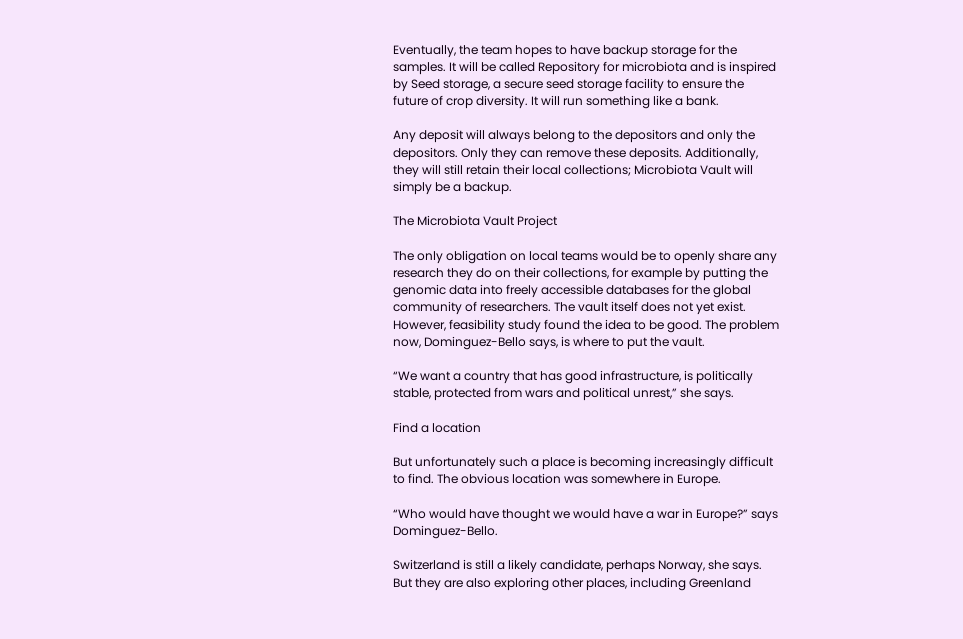Eventually, the team hopes to have backup storage for the samples. It will be called Repository for microbiota and is inspired by Seed storage, a secure seed storage facility to ensure the future of crop diversity. It will run something like a bank.

Any deposit will always belong to the depositors and only the depositors. Only they can remove these deposits. Additionally, they will still retain their local collections; Microbiota Vault will simply be a backup.

The Microbiota Vault Project

The only obligation on local teams would be to openly share any research they do on their collections, for example by putting the genomic data into freely accessible databases for the global community of researchers. The vault itself does not yet exist. However, feasibility study found the idea to be good. The problem now, Dominguez-Bello says, is where to put the vault.

“We want a country that has good infrastructure, is politically stable, protected from wars and political unrest,” she says.

Find a location

But unfortunately such a place is becoming increasingly difficult to find. The obvious location was somewhere in Europe.

“Who would have thought we would have a war in Europe?” says Dominguez-Bello.

Switzerland is still a likely candidate, perhaps Norway, she says. But they are also exploring other places, including Greenland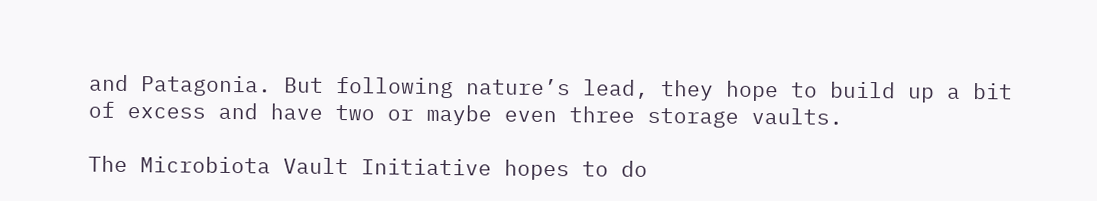and Patagonia. But following nature’s lead, they hope to build up a bit of excess and have two or maybe even three storage vaults.

The Microbiota Vault Initiative hopes to do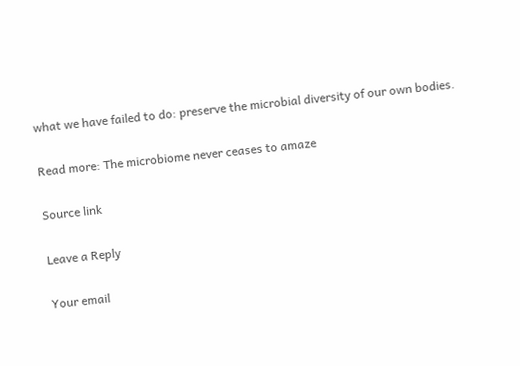what we have failed to do: preserve the microbial diversity of our own bodies.

Read more: The microbiome never ceases to amaze

Source link

Leave a Reply

Your email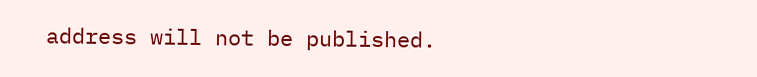address will not be published.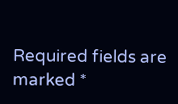Required fields are marked *